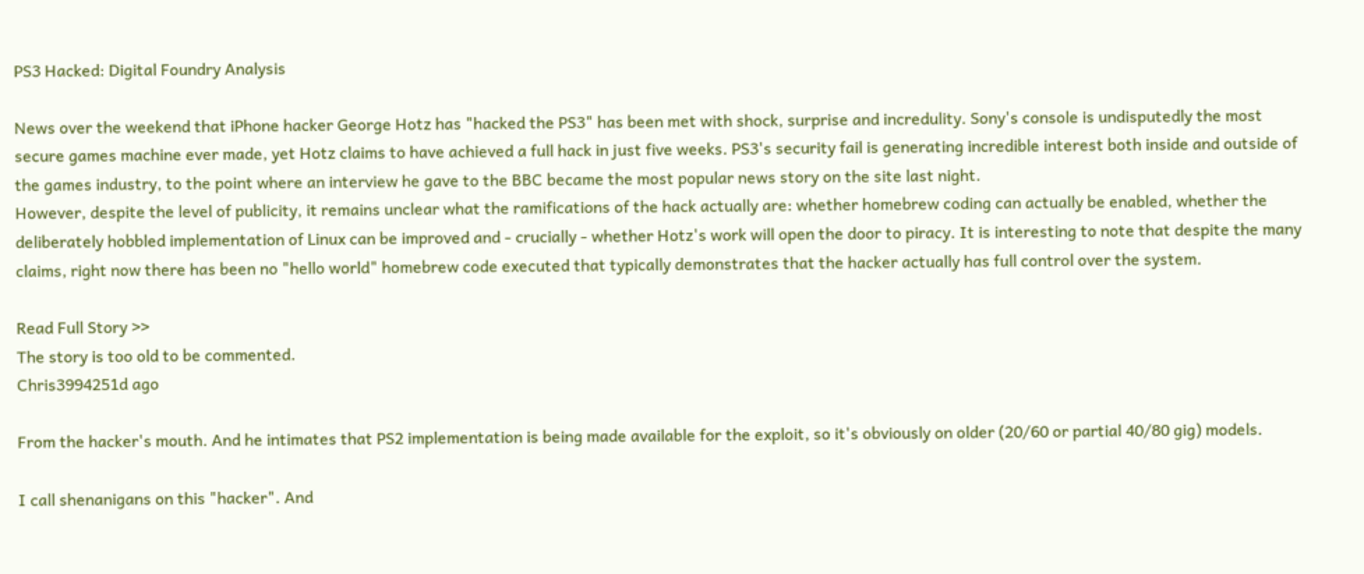PS3 Hacked: Digital Foundry Analysis

News over the weekend that iPhone hacker George Hotz has "hacked the PS3" has been met with shock, surprise and incredulity. Sony's console is undisputedly the most secure games machine ever made, yet Hotz claims to have achieved a full hack in just five weeks. PS3's security fail is generating incredible interest both inside and outside of the games industry, to the point where an interview he gave to the BBC became the most popular news story on the site last night.
However, despite the level of publicity, it remains unclear what the ramifications of the hack actually are: whether homebrew coding can actually be enabled, whether the deliberately hobbled implementation of Linux can be improved and - crucially - whether Hotz's work will open the door to piracy. It is interesting to note that despite the many claims, right now there has been no "hello world" homebrew code executed that typically demonstrates that the hacker actually has full control over the system.

Read Full Story >>
The story is too old to be commented.
Chris3994251d ago

From the hacker's mouth. And he intimates that PS2 implementation is being made available for the exploit, so it's obviously on older (20/60 or partial 40/80 gig) models.

I call shenanigans on this "hacker". And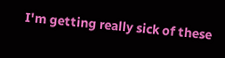I'm getting really sick of these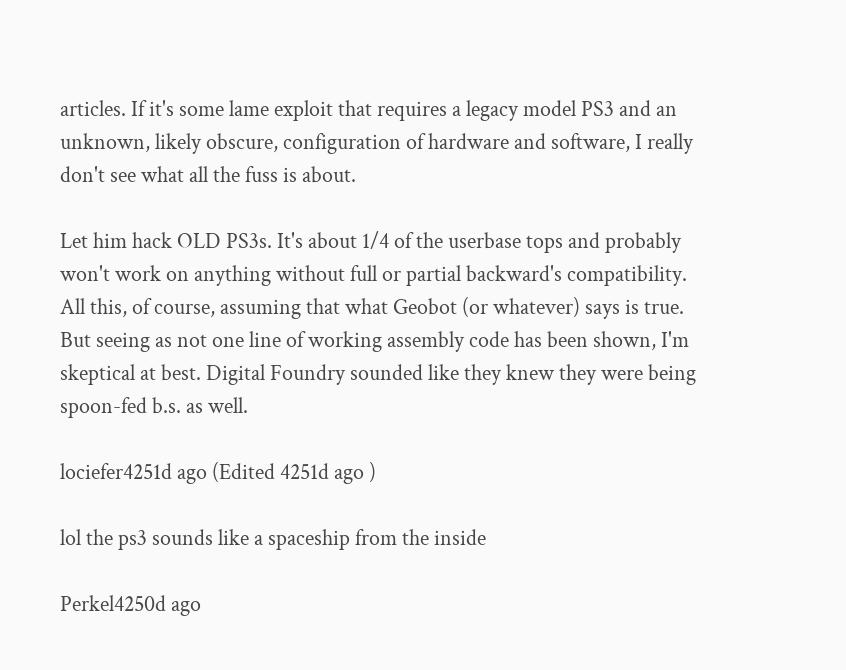articles. If it's some lame exploit that requires a legacy model PS3 and an unknown, likely obscure, configuration of hardware and software, I really don't see what all the fuss is about.

Let him hack OLD PS3s. It's about 1/4 of the userbase tops and probably won't work on anything without full or partial backward's compatibility. All this, of course, assuming that what Geobot (or whatever) says is true. But seeing as not one line of working assembly code has been shown, I'm skeptical at best. Digital Foundry sounded like they knew they were being spoon-fed b.s. as well.

lociefer4251d ago (Edited 4251d ago )

lol the ps3 sounds like a spaceship from the inside

Perkel4250d ago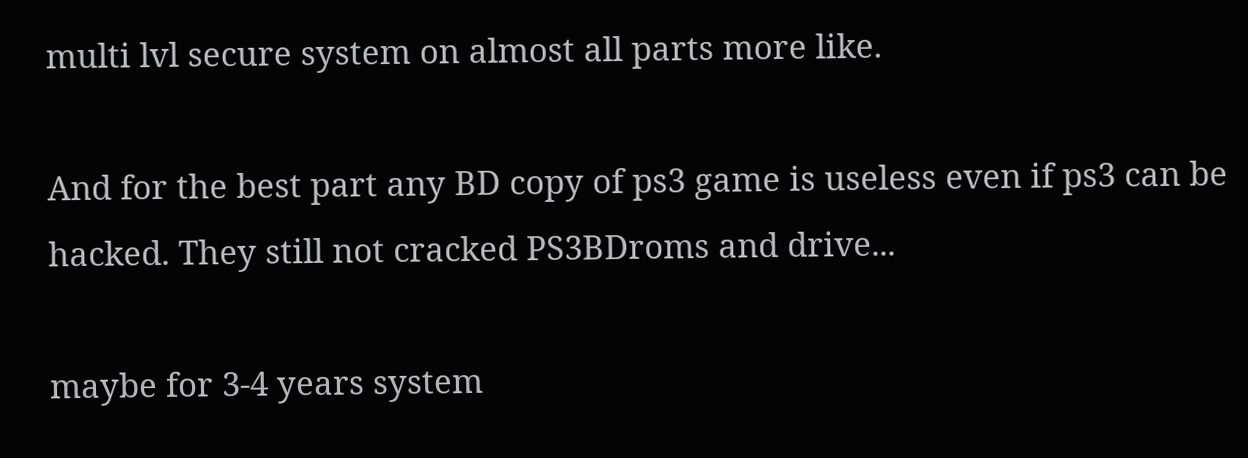multi lvl secure system on almost all parts more like.

And for the best part any BD copy of ps3 game is useless even if ps3 can be hacked. They still not cracked PS3BDroms and drive...

maybe for 3-4 years system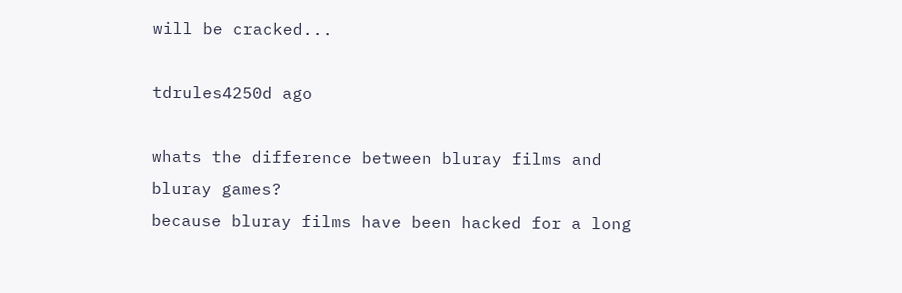will be cracked...

tdrules4250d ago

whats the difference between bluray films and bluray games?
because bluray films have been hacked for a long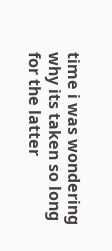time i was wondering why its taken so long for the latter